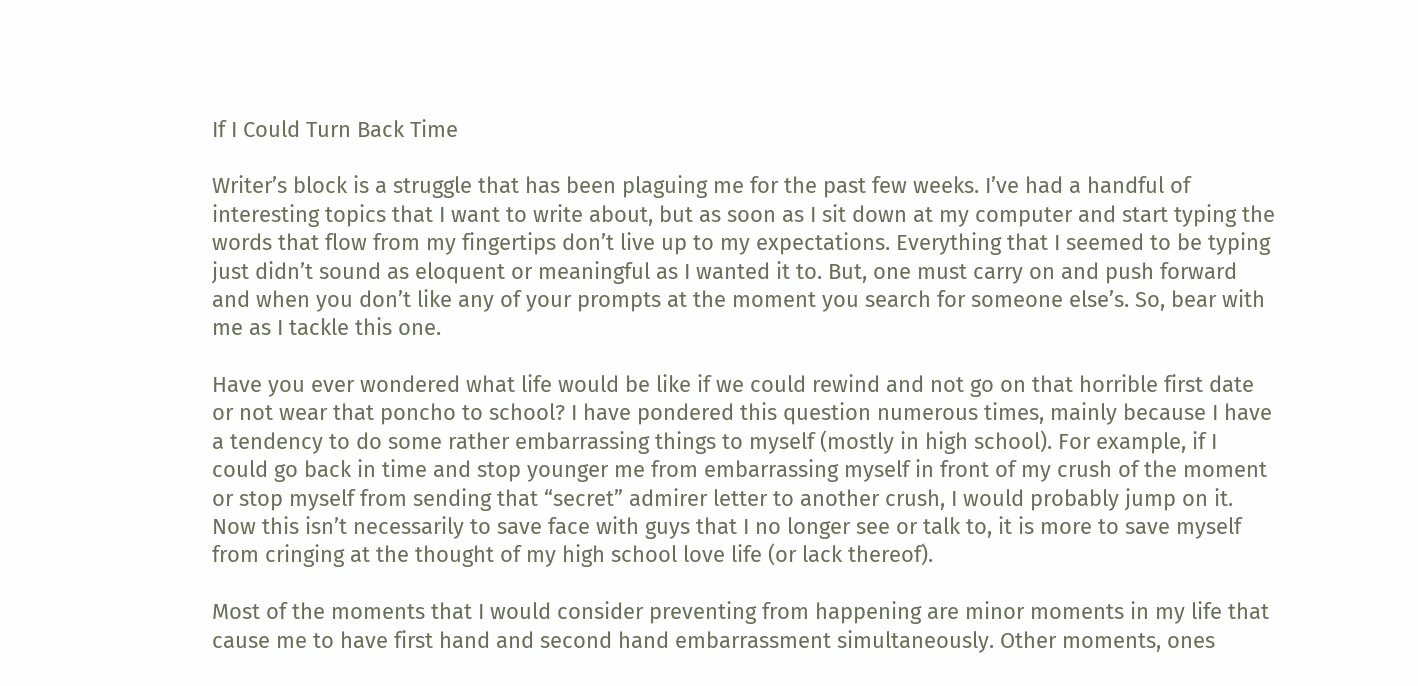If I Could Turn Back Time

Writer’s block is a struggle that has been plaguing me for the past few weeks. I’ve had a handful of interesting topics that I want to write about, but as soon as I sit down at my computer and start typing the words that flow from my fingertips don’t live up to my expectations. Everything that I seemed to be typing just didn’t sound as eloquent or meaningful as I wanted it to. But, one must carry on and push forward and when you don’t like any of your prompts at the moment you search for someone else’s. So, bear with me as I tackle this one.

Have you ever wondered what life would be like if we could rewind and not go on that horrible first date or not wear that poncho to school? I have pondered this question numerous times, mainly because I have a tendency to do some rather embarrassing things to myself (mostly in high school). For example, if I could go back in time and stop younger me from embarrassing myself in front of my crush of the moment or stop myself from sending that “secret” admirer letter to another crush, I would probably jump on it. Now this isn’t necessarily to save face with guys that I no longer see or talk to, it is more to save myself from cringing at the thought of my high school love life (or lack thereof).

Most of the moments that I would consider preventing from happening are minor moments in my life that cause me to have first hand and second hand embarrassment simultaneously. Other moments, ones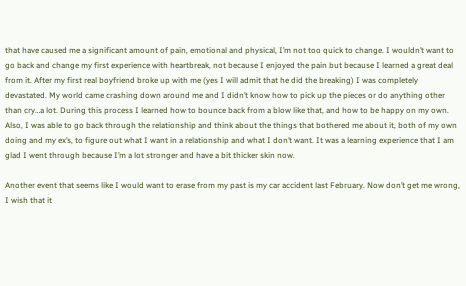that have caused me a significant amount of pain, emotional and physical, I’m not too quick to change. I wouldn’t want to go back and change my first experience with heartbreak, not because I enjoyed the pain but because I learned a great deal from it. After my first real boyfriend broke up with me (yes I will admit that he did the breaking) I was completely devastated. My world came crashing down around me and I didn’t know how to pick up the pieces or do anything other than cry…a lot. During this process I learned how to bounce back from a blow like that, and how to be happy on my own. Also, I was able to go back through the relationship and think about the things that bothered me about it, both of my own doing and my ex’s, to figure out what I want in a relationship and what I don’t want. It was a learning experience that I am glad I went through because I’m a lot stronger and have a bit thicker skin now.

Another event that seems like I would want to erase from my past is my car accident last February. Now don’t get me wrong, I wish that it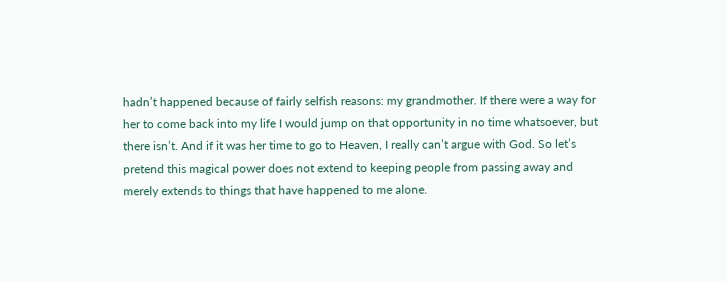hadn’t happened because of fairly selfish reasons: my grandmother. If there were a way for her to come back into my life I would jump on that opportunity in no time whatsoever, but there isn’t. And if it was her time to go to Heaven, I really can’t argue with God. So let’s pretend this magical power does not extend to keeping people from passing away and merely extends to things that have happened to me alone.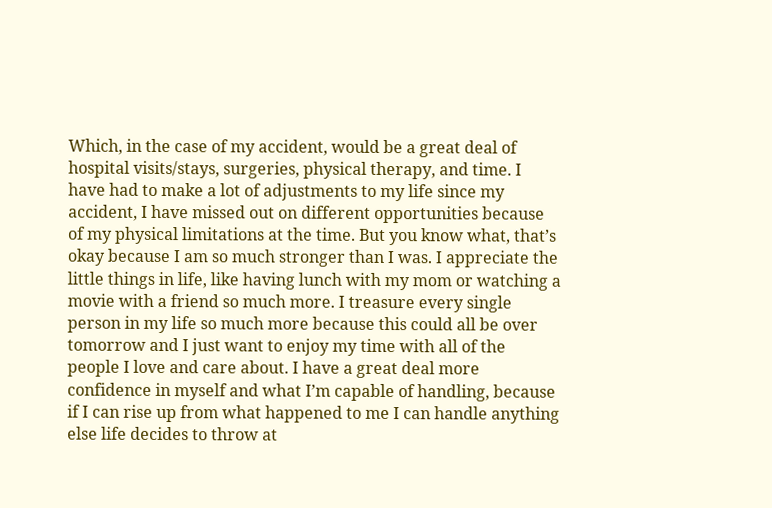Which, in the case of my accident, would be a great deal of hospital visits/stays, surgeries, physical therapy, and time. I have had to make a lot of adjustments to my life since my accident, I have missed out on different opportunities because of my physical limitations at the time. But you know what, that’s okay because I am so much stronger than I was. I appreciate the little things in life, like having lunch with my mom or watching a movie with a friend so much more. I treasure every single person in my life so much more because this could all be over tomorrow and I just want to enjoy my time with all of the people I love and care about. I have a great deal more confidence in myself and what I’m capable of handling, because if I can rise up from what happened to me I can handle anything else life decides to throw at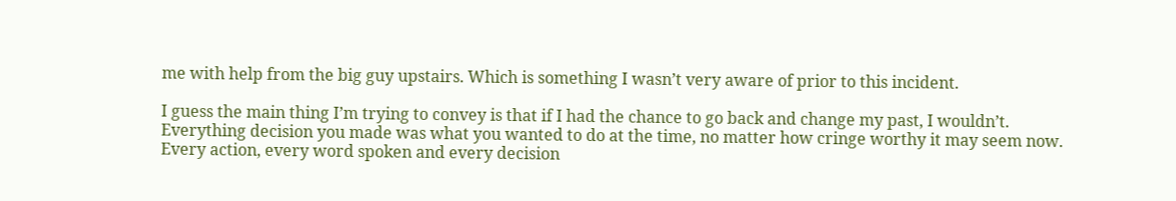me with help from the big guy upstairs. Which is something I wasn’t very aware of prior to this incident.

I guess the main thing I’m trying to convey is that if I had the chance to go back and change my past, I wouldn’t. Everything decision you made was what you wanted to do at the time, no matter how cringe worthy it may seem now. Every action, every word spoken and every decision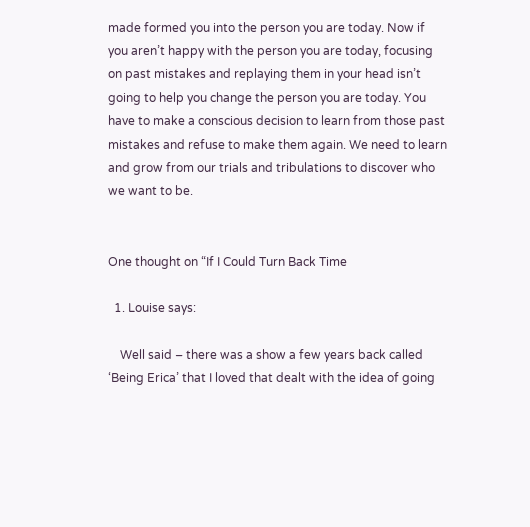made formed you into the person you are today. Now if you aren’t happy with the person you are today, focusing on past mistakes and replaying them in your head isn’t going to help you change the person you are today. You have to make a conscious decision to learn from those past mistakes and refuse to make them again. We need to learn and grow from our trials and tribulations to discover who we want to be.


One thought on “If I Could Turn Back Time

  1. Louise says:

    Well said – there was a show a few years back called ‘Being Erica’ that I loved that dealt with the idea of going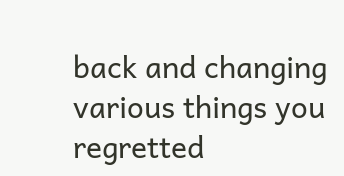back and changing various things you regretted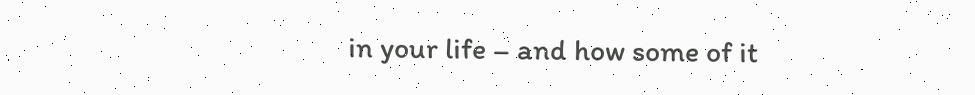in your life – and how some of it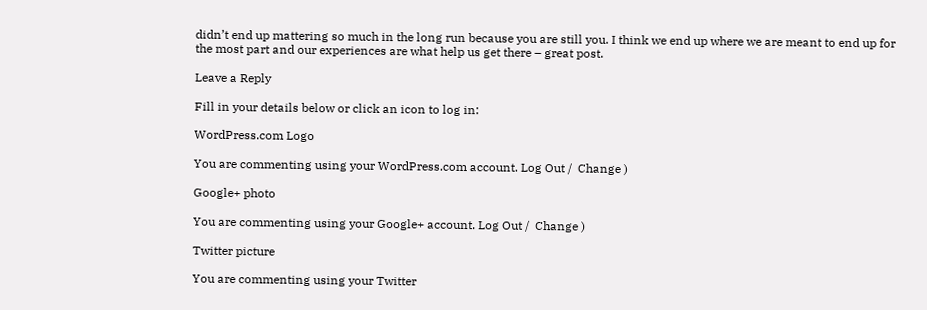didn’t end up mattering so much in the long run because you are still you. I think we end up where we are meant to end up for the most part and our experiences are what help us get there – great post.

Leave a Reply

Fill in your details below or click an icon to log in:

WordPress.com Logo

You are commenting using your WordPress.com account. Log Out /  Change )

Google+ photo

You are commenting using your Google+ account. Log Out /  Change )

Twitter picture

You are commenting using your Twitter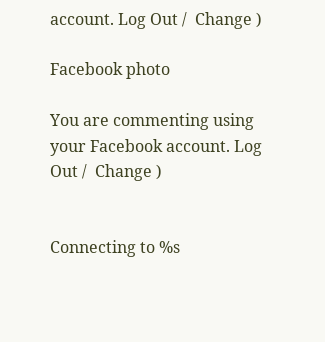account. Log Out /  Change )

Facebook photo

You are commenting using your Facebook account. Log Out /  Change )


Connecting to %s